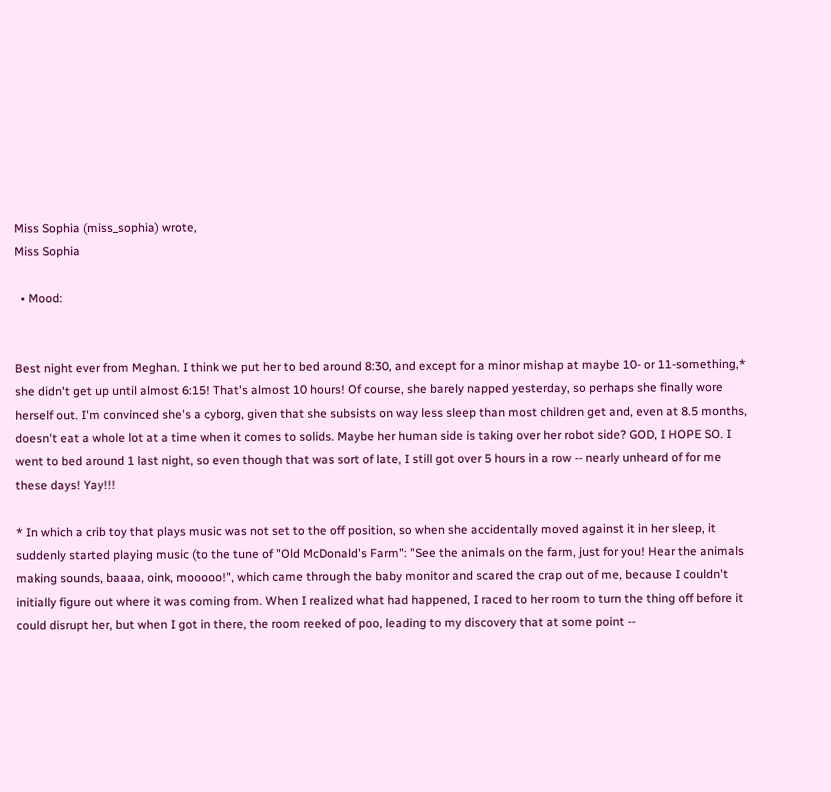Miss Sophia (miss_sophia) wrote,
Miss Sophia

  • Mood:


Best night ever from Meghan. I think we put her to bed around 8:30, and except for a minor mishap at maybe 10- or 11-something,* she didn't get up until almost 6:15! That's almost 10 hours! Of course, she barely napped yesterday, so perhaps she finally wore herself out. I'm convinced she's a cyborg, given that she subsists on way less sleep than most children get and, even at 8.5 months, doesn't eat a whole lot at a time when it comes to solids. Maybe her human side is taking over her robot side? GOD, I HOPE SO. I went to bed around 1 last night, so even though that was sort of late, I still got over 5 hours in a row -- nearly unheard of for me these days! Yay!!!

* In which a crib toy that plays music was not set to the off position, so when she accidentally moved against it in her sleep, it suddenly started playing music (to the tune of "Old McDonald's Farm": "See the animals on the farm, just for you! Hear the animals making sounds, baaaa, oink, mooooo!", which came through the baby monitor and scared the crap out of me, because I couldn't initially figure out where it was coming from. When I realized what had happened, I raced to her room to turn the thing off before it could disrupt her, but when I got in there, the room reeked of poo, leading to my discovery that at some point --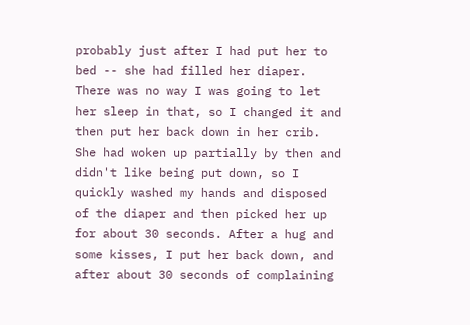probably just after I had put her to bed -- she had filled her diaper. There was no way I was going to let her sleep in that, so I changed it and then put her back down in her crib. She had woken up partially by then and didn't like being put down, so I quickly washed my hands and disposed of the diaper and then picked her up for about 30 seconds. After a hug and some kisses, I put her back down, and after about 30 seconds of complaining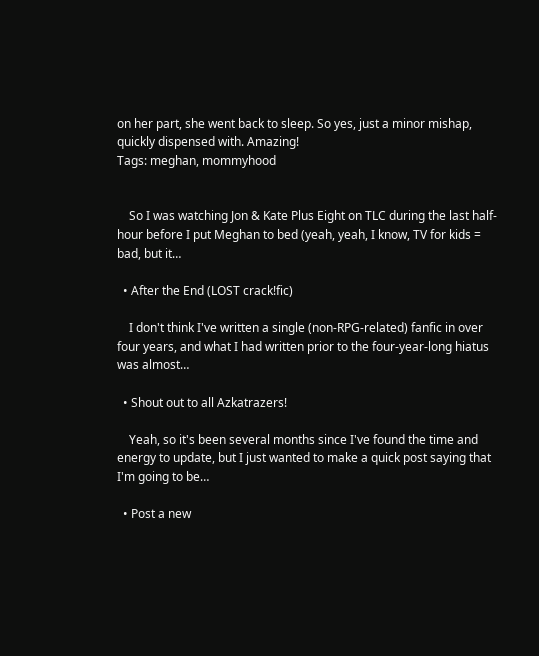on her part, she went back to sleep. So yes, just a minor mishap, quickly dispensed with. Amazing!
Tags: meghan, mommyhood


    So I was watching Jon & Kate Plus Eight on TLC during the last half-hour before I put Meghan to bed (yeah, yeah, I know, TV for kids = bad, but it…

  • After the End (LOST crack!fic)

    I don't think I've written a single (non-RPG-related) fanfic in over four years, and what I had written prior to the four-year-long hiatus was almost…

  • Shout out to all Azkatrazers!

    Yeah, so it's been several months since I've found the time and energy to update, but I just wanted to make a quick post saying that I'm going to be…

  • Post a new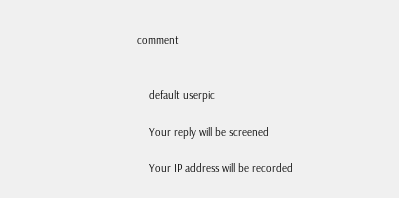comment


    default userpic

    Your reply will be screened

    Your IP address will be recorded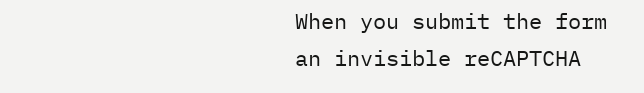When you submit the form an invisible reCAPTCHA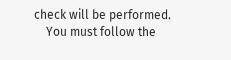check will be performed.
    You must follow the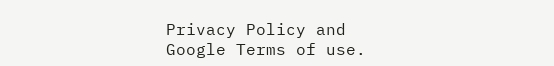Privacy Policy and Google Terms of use.